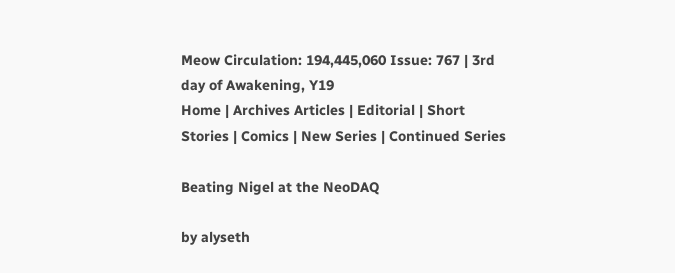Meow Circulation: 194,445,060 Issue: 767 | 3rd day of Awakening, Y19
Home | Archives Articles | Editorial | Short Stories | Comics | New Series | Continued Series

Beating Nigel at the NeoDAQ

by alyseth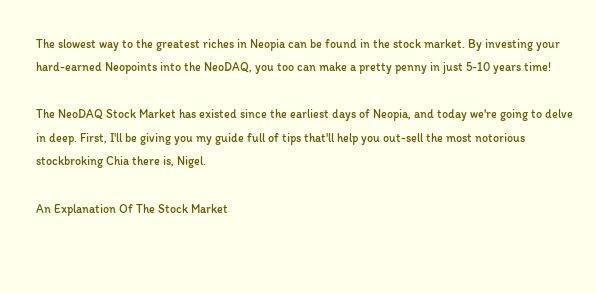The slowest way to the greatest riches in Neopia can be found in the stock market. By investing your hard-earned Neopoints into the NeoDAQ, you too can make a pretty penny in just 5-10 years time!

The NeoDAQ Stock Market has existed since the earliest days of Neopia, and today we're going to delve in deep. First, I'll be giving you my guide full of tips that'll help you out-sell the most notorious stockbroking Chia there is, Nigel.

An Explanation Of The Stock Market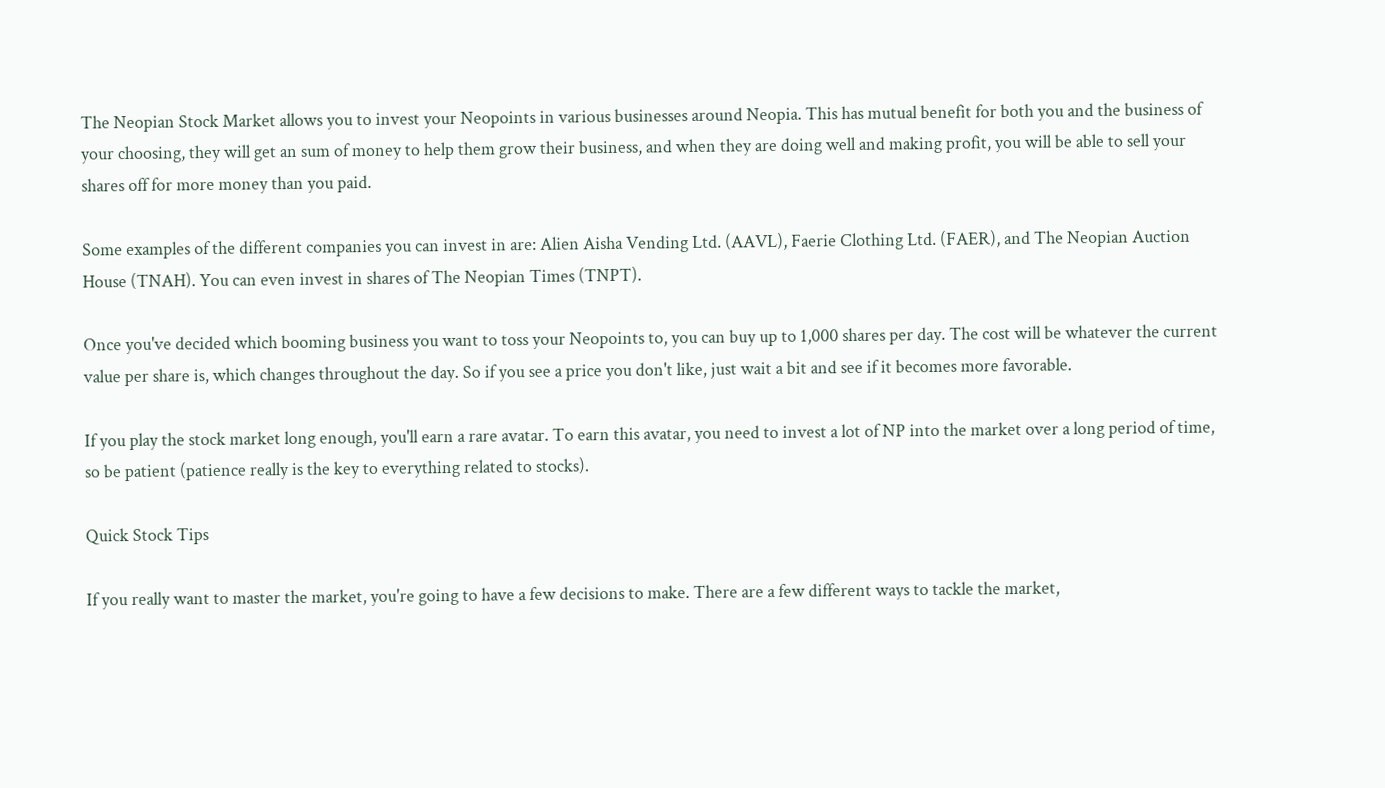The Neopian Stock Market allows you to invest your Neopoints in various businesses around Neopia. This has mutual benefit for both you and the business of your choosing, they will get an sum of money to help them grow their business, and when they are doing well and making profit, you will be able to sell your shares off for more money than you paid.

Some examples of the different companies you can invest in are: Alien Aisha Vending Ltd. (AAVL), Faerie Clothing Ltd. (FAER), and The Neopian Auction House (TNAH). You can even invest in shares of The Neopian Times (TNPT).

Once you've decided which booming business you want to toss your Neopoints to, you can buy up to 1,000 shares per day. The cost will be whatever the current value per share is, which changes throughout the day. So if you see a price you don't like, just wait a bit and see if it becomes more favorable.

If you play the stock market long enough, you'll earn a rare avatar. To earn this avatar, you need to invest a lot of NP into the market over a long period of time, so be patient (patience really is the key to everything related to stocks).

Quick Stock Tips

If you really want to master the market, you're going to have a few decisions to make. There are a few different ways to tackle the market,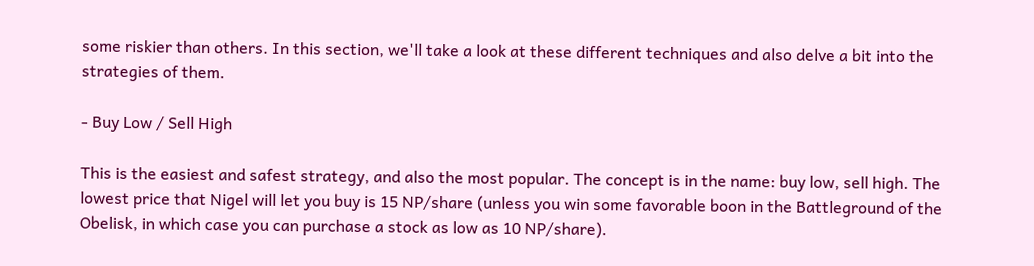some riskier than others. In this section, we'll take a look at these different techniques and also delve a bit into the strategies of them.

- Buy Low / Sell High

This is the easiest and safest strategy, and also the most popular. The concept is in the name: buy low, sell high. The lowest price that Nigel will let you buy is 15 NP/share (unless you win some favorable boon in the Battleground of the Obelisk, in which case you can purchase a stock as low as 10 NP/share).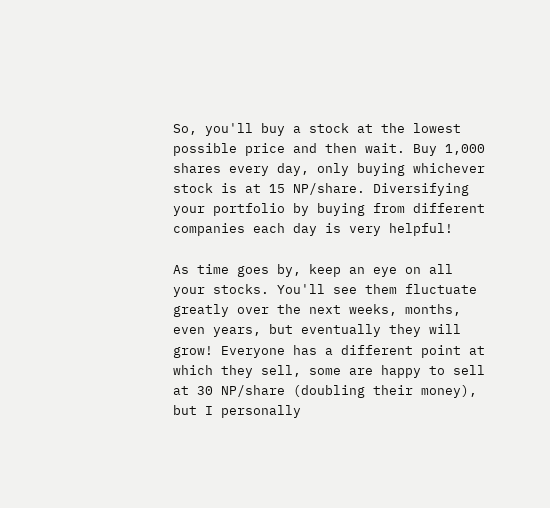So, you'll buy a stock at the lowest possible price and then wait. Buy 1,000 shares every day, only buying whichever stock is at 15 NP/share. Diversifying your portfolio by buying from different companies each day is very helpful!

As time goes by, keep an eye on all your stocks. You'll see them fluctuate greatly over the next weeks, months, even years, but eventually they will grow! Everyone has a different point at which they sell, some are happy to sell at 30 NP/share (doubling their money), but I personally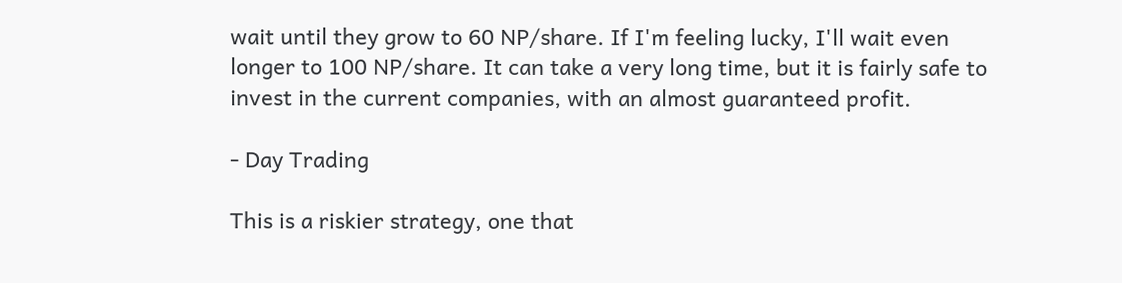wait until they grow to 60 NP/share. If I'm feeling lucky, I'll wait even longer to 100 NP/share. It can take a very long time, but it is fairly safe to invest in the current companies, with an almost guaranteed profit.

- Day Trading

This is a riskier strategy, one that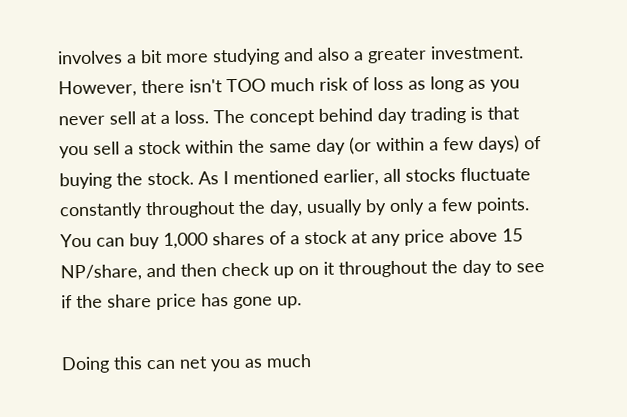involves a bit more studying and also a greater investment. However, there isn't TOO much risk of loss as long as you never sell at a loss. The concept behind day trading is that you sell a stock within the same day (or within a few days) of buying the stock. As I mentioned earlier, all stocks fluctuate constantly throughout the day, usually by only a few points. You can buy 1,000 shares of a stock at any price above 15 NP/share, and then check up on it throughout the day to see if the share price has gone up.

Doing this can net you as much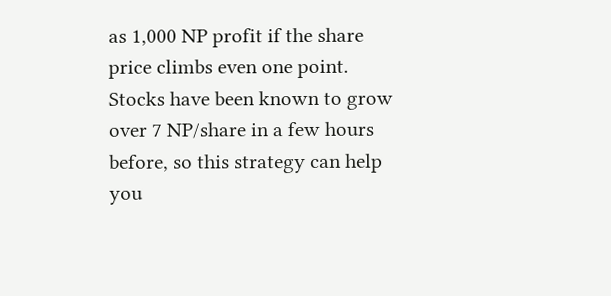as 1,000 NP profit if the share price climbs even one point. Stocks have been known to grow over 7 NP/share in a few hours before, so this strategy can help you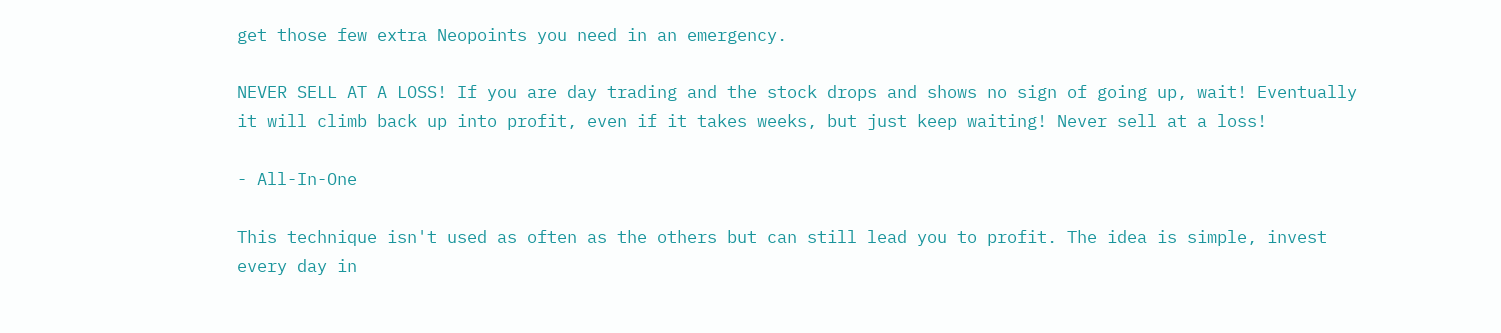get those few extra Neopoints you need in an emergency.

NEVER SELL AT A LOSS! If you are day trading and the stock drops and shows no sign of going up, wait! Eventually it will climb back up into profit, even if it takes weeks, but just keep waiting! Never sell at a loss!

- All-In-One

This technique isn't used as often as the others but can still lead you to profit. The idea is simple, invest every day in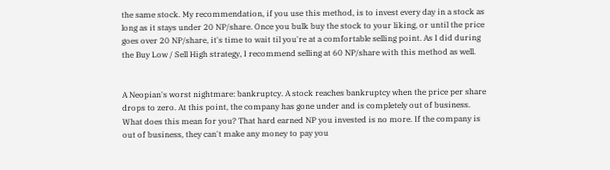the same stock. My recommendation, if you use this method, is to invest every day in a stock as long as it stays under 20 NP/share. Once you bulk buy the stock to your liking, or until the price goes over 20 NP/share, it's time to wait til you're at a comfortable selling point. As I did during the Buy Low / Sell High strategy, I recommend selling at 60 NP/share with this method as well.


A Neopian's worst nightmare: bankruptcy. A stock reaches bankruptcy when the price per share drops to zero. At this point, the company has gone under and is completely out of business. What does this mean for you? That hard earned NP you invested is no more. If the company is out of business, they can't make any money to pay you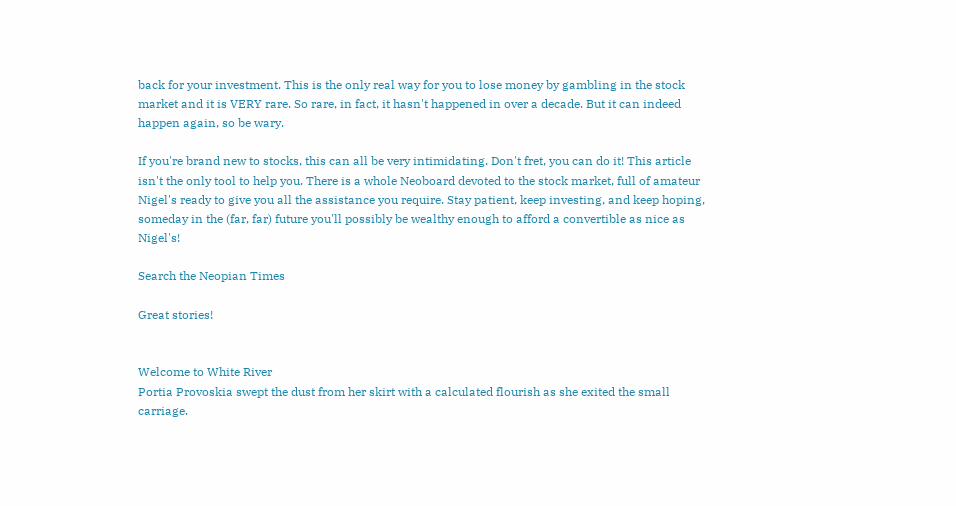back for your investment. This is the only real way for you to lose money by gambling in the stock market and it is VERY rare. So rare, in fact, it hasn't happened in over a decade. But it can indeed happen again, so be wary.

If you're brand new to stocks, this can all be very intimidating. Don't fret, you can do it! This article isn't the only tool to help you. There is a whole Neoboard devoted to the stock market, full of amateur Nigel's ready to give you all the assistance you require. Stay patient, keep investing, and keep hoping, someday in the (far, far) future you'll possibly be wealthy enough to afford a convertible as nice as Nigel's!

Search the Neopian Times

Great stories!


Welcome to White River
Portia Provoskia swept the dust from her skirt with a calculated flourish as she exited the small carriage.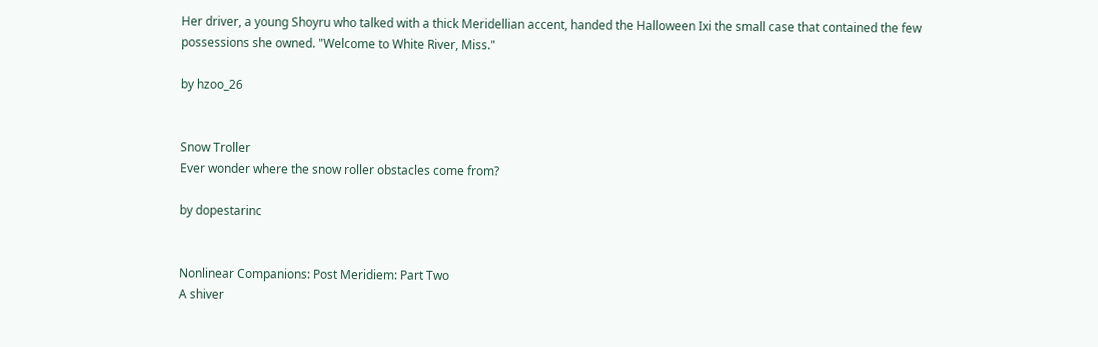Her driver, a young Shoyru who talked with a thick Meridellian accent, handed the Halloween Ixi the small case that contained the few possessions she owned. "Welcome to White River, Miss."

by hzoo_26


Snow Troller
Ever wonder where the snow roller obstacles come from?

by dopestarinc


Nonlinear Companions: Post Meridiem: Part Two
A shiver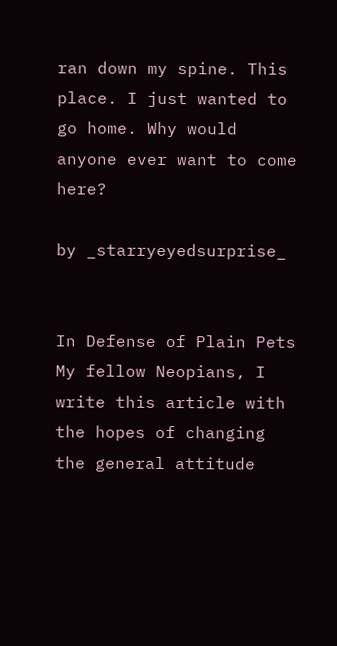ran down my spine. This place. I just wanted to go home. Why would anyone ever want to come here?

by _starryeyedsurprise_


In Defense of Plain Pets
My fellow Neopians, I write this article with the hopes of changing the general attitude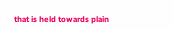that is held towards plain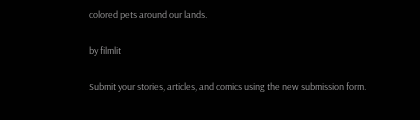colored pets around our lands.

by filmlit

Submit your stories, articles, and comics using the new submission form.